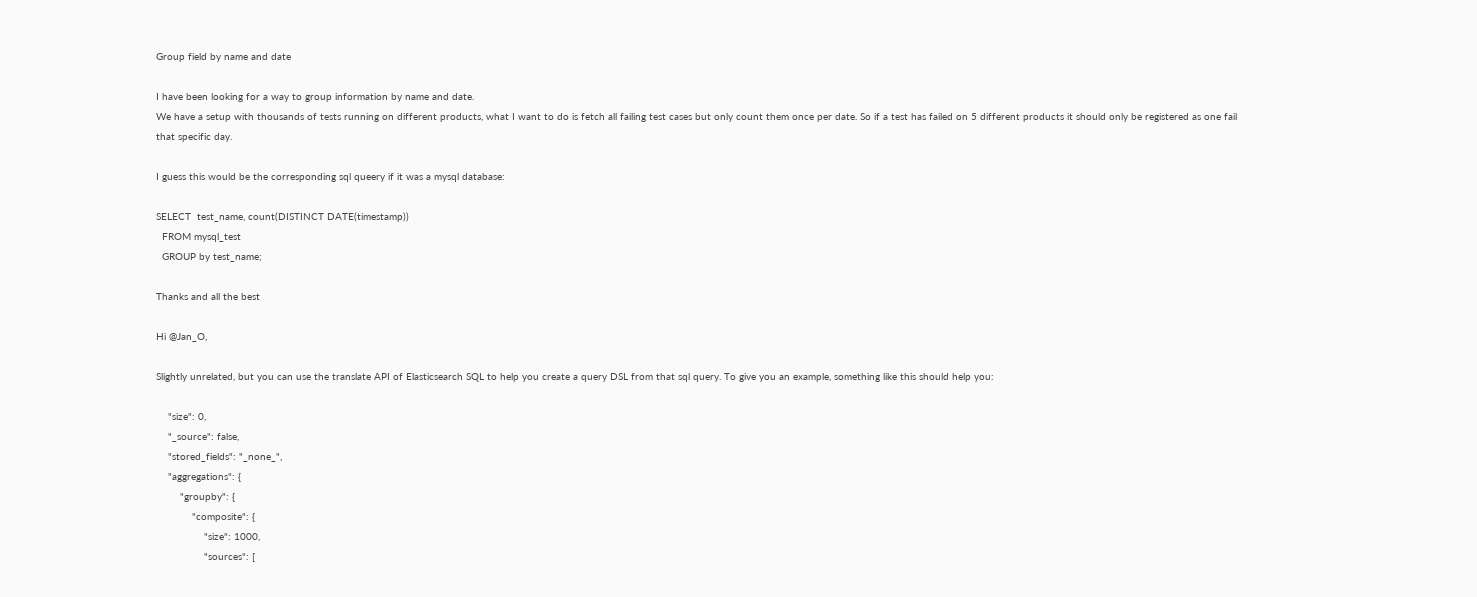Group field by name and date

I have been looking for a way to group information by name and date.
We have a setup with thousands of tests running on different products, what I want to do is fetch all failing test cases but only count them once per date. So if a test has failed on 5 different products it should only be registered as one fail that specific day.

I guess this would be the corresponding sql queery if it was a mysql database:

SELECT  test_name, count(DISTINCT DATE(timestamp))
  FROM mysql_test
  GROUP by test_name;

Thanks and all the best

Hi @Jan_O,

Slightly unrelated, but you can use the translate API of Elasticsearch SQL to help you create a query DSL from that sql query. To give you an example, something like this should help you:

    "size": 0,
    "_source": false,
    "stored_fields": "_none_",
    "aggregations": {
        "groupby": {
            "composite": {
                "size": 1000,
                "sources": [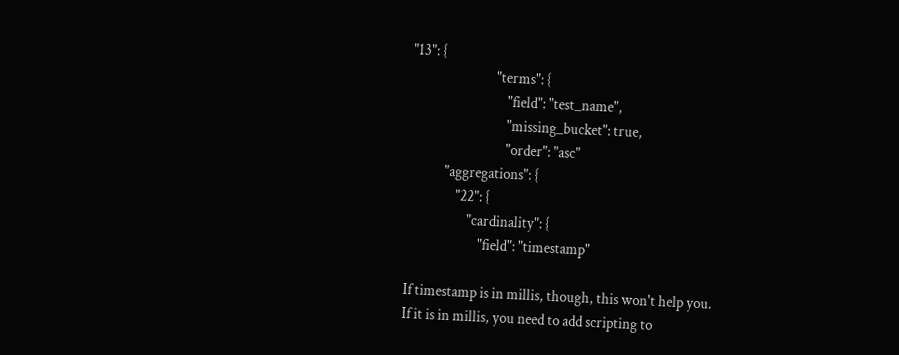"13": {
                            "terms": {
                                "field": "test_name",
                                "missing_bucket": true,
                                "order": "asc"
            "aggregations": {
                "22": {
                    "cardinality": {
                        "field": "timestamp"

If timestamp is in millis, though, this won't help you.
If it is in millis, you need to add scripting to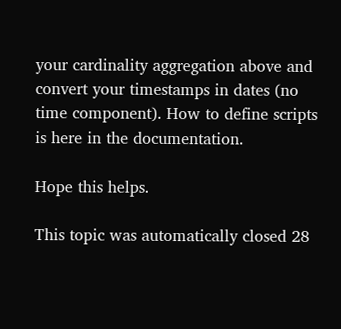your cardinality aggregation above and convert your timestamps in dates (no time component). How to define scripts is here in the documentation.

Hope this helps.

This topic was automatically closed 28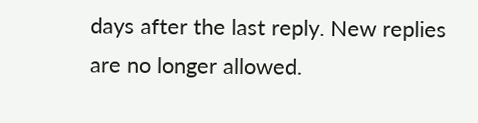days after the last reply. New replies are no longer allowed.